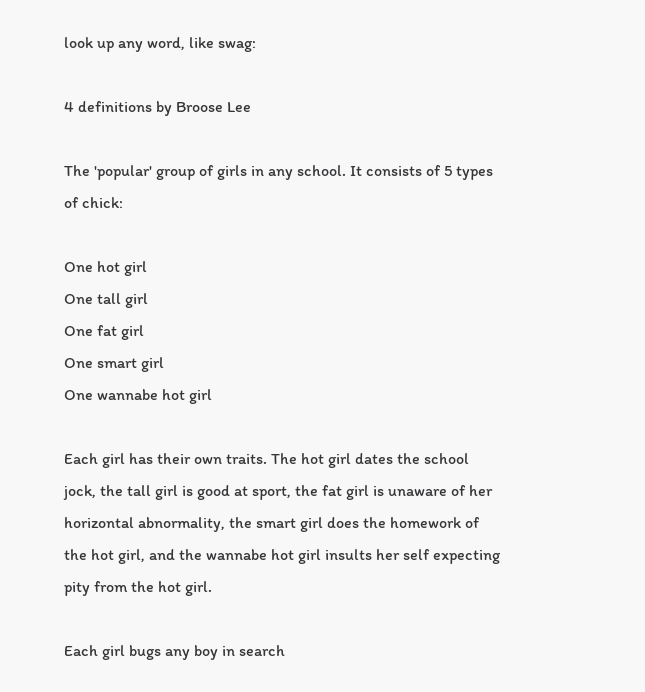look up any word, like swag:

4 definitions by Broose Lee

The 'popular' group of girls in any school. It consists of 5 types of chick:

One hot girl
One tall girl
One fat girl
One smart girl
One wannabe hot girl

Each girl has their own traits. The hot girl dates the school jock, the tall girl is good at sport, the fat girl is unaware of her horizontal abnormality, the smart girl does the homework of the hot girl, and the wannabe hot girl insults her self expecting pity from the hot girl.

Each girl bugs any boy in search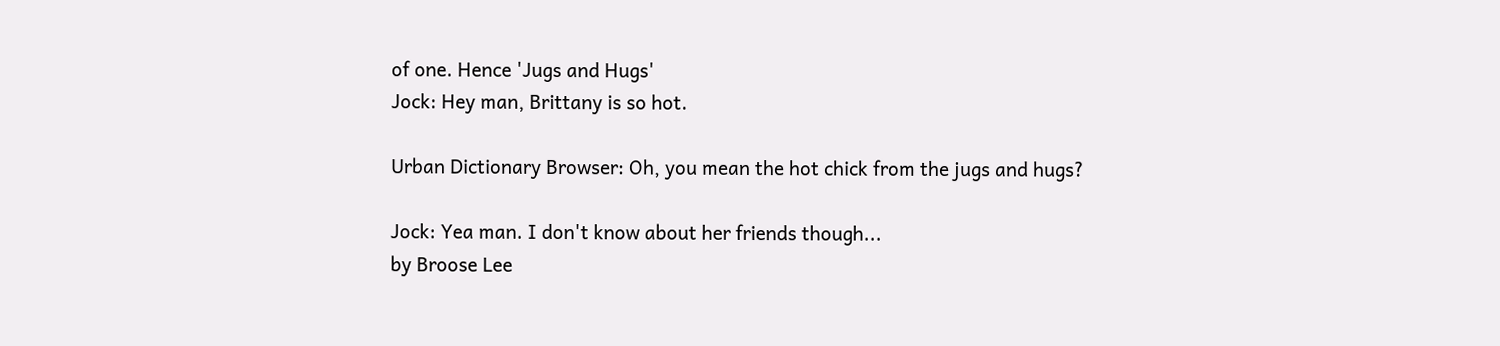of one. Hence 'Jugs and Hugs'
Jock: Hey man, Brittany is so hot.

Urban Dictionary Browser: Oh, you mean the hot chick from the jugs and hugs?

Jock: Yea man. I don't know about her friends though...
by Broose Lee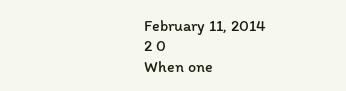February 11, 2014
2 0
When one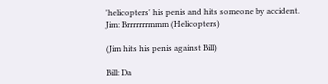'helicopters' his penis and hits someone by accident.
Jim: Brrrrrrrmmm (Helicopters)

(Jim hits his penis against Bill)

Bill: Da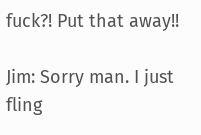fuck?! Put that away!!

Jim: Sorry man. I just fling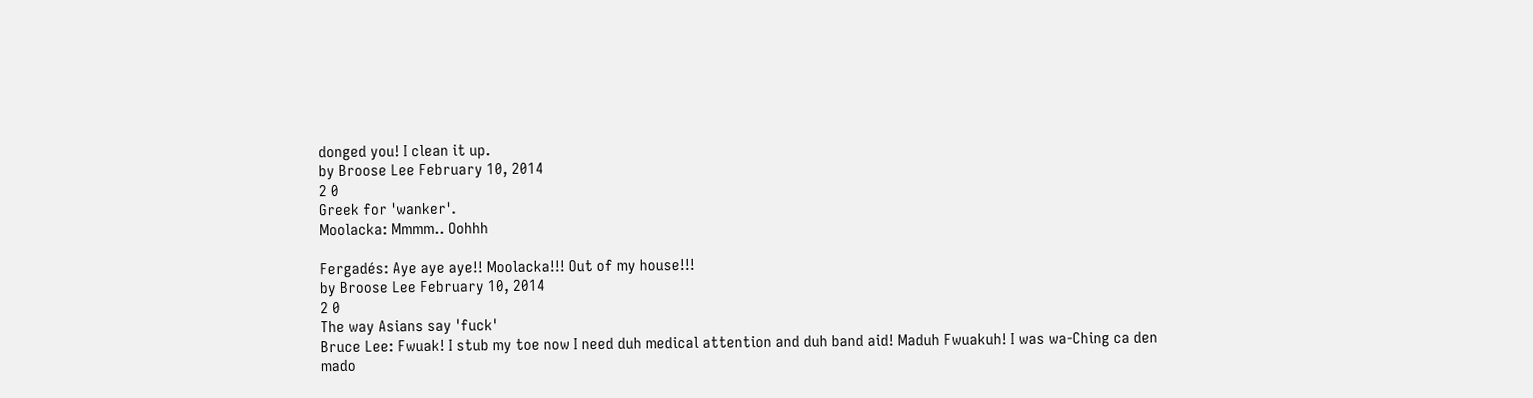donged you! I clean it up.
by Broose Lee February 10, 2014
2 0
Greek for 'wanker'.
Moolacka: Mmmm.. Oohhh

Fergadés: Aye aye aye!! Moolacka!!! Out of my house!!!
by Broose Lee February 10, 2014
2 0
The way Asians say 'fuck'
Bruce Lee: Fwuak! I stub my toe now I need duh medical attention and duh band aid! Maduh Fwuakuh! I was wa-Ching ca den mado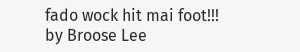fado wock hit mai foot!!!
by Broose Lee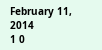February 11, 2014
1 0